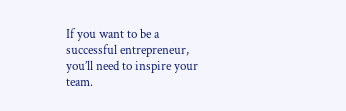If you want to be a successful entrepreneur, you’ll need to inspire your team.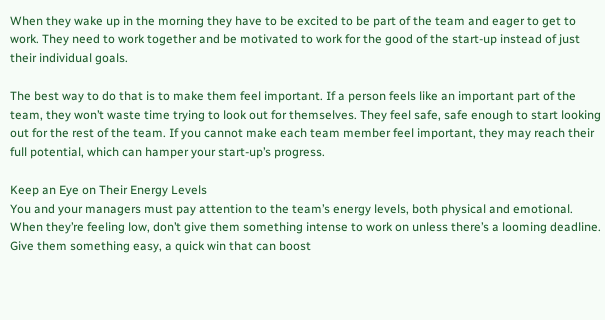When they wake up in the morning they have to be excited to be part of the team and eager to get to work. They need to work together and be motivated to work for the good of the start-up instead of just their individual goals.

The best way to do that is to make them feel important. If a person feels like an important part of the team, they won’t waste time trying to look out for themselves. They feel safe, safe enough to start looking out for the rest of the team. If you cannot make each team member feel important, they may reach their full potential, which can hamper your start-up’s progress.

Keep an Eye on Their Energy Levels
You and your managers must pay attention to the team’s energy levels, both physical and emotional. When they’re feeling low, don’t give them something intense to work on unless there’s a looming deadline. Give them something easy, a quick win that can boost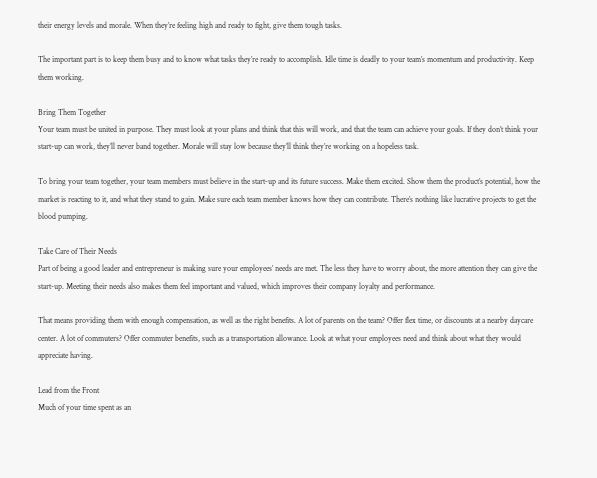their energy levels and morale. When they’re feeling high and ready to fight, give them tough tasks.

The important part is to keep them busy and to know what tasks they’re ready to accomplish. Idle time is deadly to your team’s momentum and productivity. Keep them working.

Bring Them Together
Your team must be united in purpose. They must look at your plans and think that this will work, and that the team can achieve your goals. If they don’t think your start-up can work, they’ll never band together. Morale will stay low because they’ll think they’re working on a hopeless task.

To bring your team together, your team members must believe in the start-up and its future success. Make them excited. Show them the product’s potential, how the market is reacting to it, and what they stand to gain. Make sure each team member knows how they can contribute. There’s nothing like lucrative projects to get the blood pumping.

Take Care of Their Needs
Part of being a good leader and entrepreneur is making sure your employees’ needs are met. The less they have to worry about, the more attention they can give the start-up. Meeting their needs also makes them feel important and valued, which improves their company loyalty and performance.

That means providing them with enough compensation, as well as the right benefits. A lot of parents on the team? Offer flex time, or discounts at a nearby daycare center. A lot of commuters? Offer commuter benefits, such as a transportation allowance. Look at what your employees need and think about what they would appreciate having.

Lead from the Front
Much of your time spent as an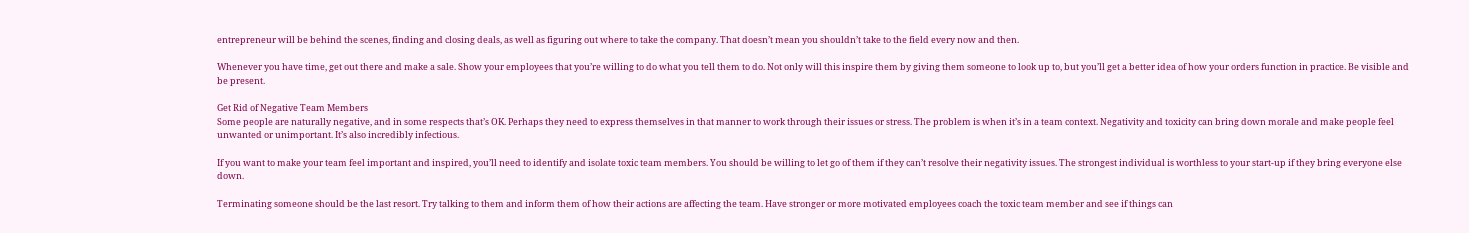entrepreneur will be behind the scenes, finding and closing deals, as well as figuring out where to take the company. That doesn’t mean you shouldn’t take to the field every now and then.

Whenever you have time, get out there and make a sale. Show your employees that you’re willing to do what you tell them to do. Not only will this inspire them by giving them someone to look up to, but you’ll get a better idea of how your orders function in practice. Be visible and be present.

Get Rid of Negative Team Members
Some people are naturally negative, and in some respects that’s OK. Perhaps they need to express themselves in that manner to work through their issues or stress. The problem is when it’s in a team context. Negativity and toxicity can bring down morale and make people feel unwanted or unimportant. It’s also incredibly infectious.

If you want to make your team feel important and inspired, you’ll need to identify and isolate toxic team members. You should be willing to let go of them if they can’t resolve their negativity issues. The strongest individual is worthless to your start-up if they bring everyone else down.

Terminating someone should be the last resort. Try talking to them and inform them of how their actions are affecting the team. Have stronger or more motivated employees coach the toxic team member and see if things can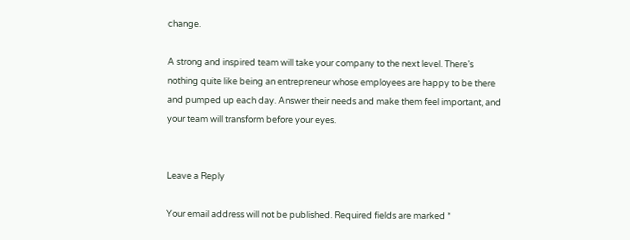change.

A strong and inspired team will take your company to the next level. There’s nothing quite like being an entrepreneur whose employees are happy to be there and pumped up each day. Answer their needs and make them feel important, and your team will transform before your eyes.


Leave a Reply

Your email address will not be published. Required fields are marked *